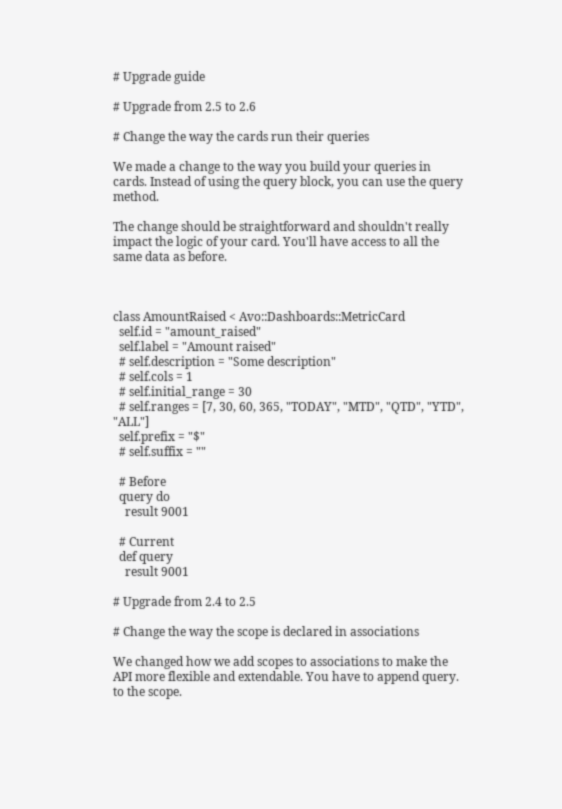# Upgrade guide

# Upgrade from 2.5 to 2.6

# Change the way the cards run their queries

We made a change to the way you build your queries in cards. Instead of using the query block, you can use the query method.

The change should be straightforward and shouldn't really impact the logic of your card. You'll have access to all the same data as before.



class AmountRaised < Avo::Dashboards::MetricCard
  self.id = "amount_raised"
  self.label = "Amount raised"
  # self.description = "Some description"
  # self.cols = 1
  # self.initial_range = 30
  # self.ranges = [7, 30, 60, 365, "TODAY", "MTD", "QTD", "YTD", "ALL"]
  self.prefix = "$"
  # self.suffix = ""

  # Before
  query do
    result 9001

  # Current
  def query
    result 9001

# Upgrade from 2.4 to 2.5

# Change the way the scope is declared in associations

We changed how we add scopes to associations to make the API more flexible and extendable. You have to append query. to the scope.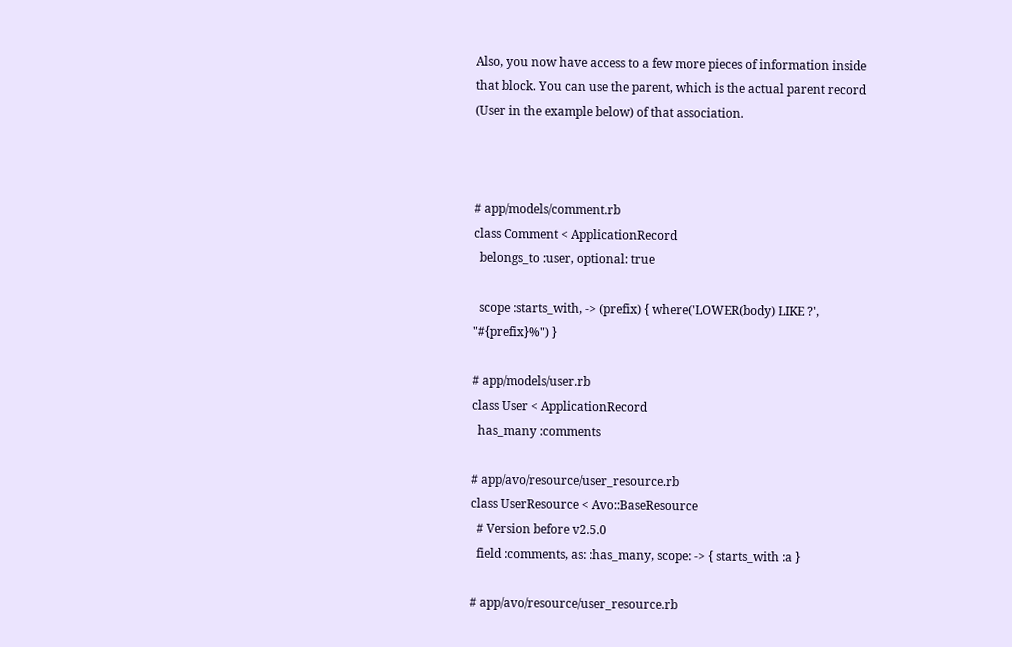Also, you now have access to a few more pieces of information inside that block. You can use the parent, which is the actual parent record (User in the example below) of that association.



# app/models/comment.rb
class Comment < ApplicationRecord
  belongs_to :user, optional: true

  scope :starts_with, -> (prefix) { where('LOWER(body) LIKE ?', "#{prefix}%") }

# app/models/user.rb
class User < ApplicationRecord
  has_many :comments

# app/avo/resource/user_resource.rb
class UserResource < Avo::BaseResource
  # Version before v2.5.0
  field :comments, as: :has_many, scope: -> { starts_with :a }

# app/avo/resource/user_resource.rb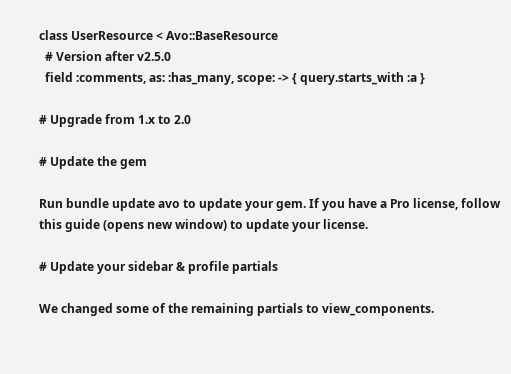class UserResource < Avo::BaseResource
  # Version after v2.5.0
  field :comments, as: :has_many, scope: -> { query.starts_with :a }

# Upgrade from 1.x to 2.0

# Update the gem

Run bundle update avo to update your gem. If you have a Pro license, follow this guide (opens new window) to update your license.

# Update your sidebar & profile partials

We changed some of the remaining partials to view_components.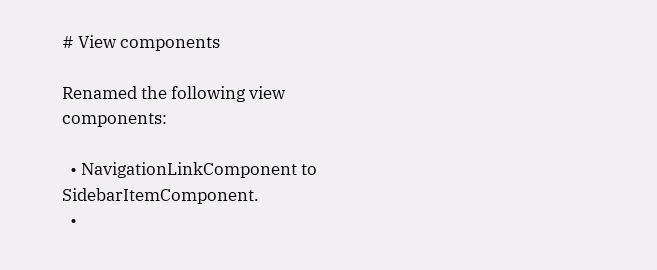# View components

Renamed the following view components:

  • NavigationLinkComponent to SidebarItemComponent.
  •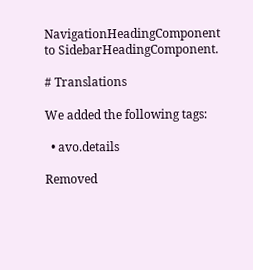NavigationHeadingComponent to SidebarHeadingComponent.

# Translations

We added the following tags:

  • avo.details

Removed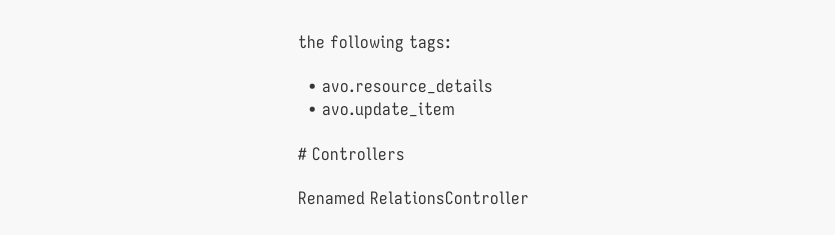the following tags:

  • avo.resource_details
  • avo.update_item

# Controllers

Renamed RelationsController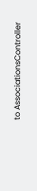to AssociationsController